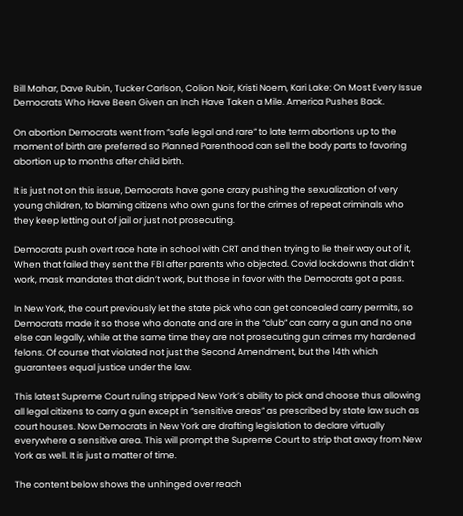Bill Mahar, Dave Rubin, Tucker Carlson, Colion Noir, Kristi Noem, Kari Lake: On Most Every Issue Democrats Who Have Been Given an Inch Have Taken a Mile. America Pushes Back.

On abortion Democrats went from “safe legal and rare” to late term abortions up to the moment of birth are preferred so Planned Parenthood can sell the body parts to favoring abortion up to months after child birth.

It is just not on this issue, Democrats have gone crazy pushing the sexualization of very young children, to blaming citizens who own guns for the crimes of repeat criminals who they keep letting out of jail or just not prosecuting.

Democrats push overt race hate in school with CRT and then trying to lie their way out of it, When that failed they sent the FBI after parents who objected. Covid lockdowns that didn’t work, mask mandates that didn’t work, but those in favor with the Democrats got a pass.

In New York, the court previously let the state pick who can get concealed carry permits, so Democrats made it so those who donate and are in the “club” can carry a gun and no one else can legally, while at the same time they are not prosecuting gun crimes my hardened felons. Of course that violated not just the Second Amendment, but the 14th which guarantees equal justice under the law.

This latest Supreme Court ruling stripped New York’s ability to pick and choose thus allowing all legal citizens to carry a gun except in “sensitive areas” as prescribed by state law such as court houses. Now Democrats in New York are drafting legislation to declare virtually everywhere a sensitive area. This will prompt the Supreme Court to strip that away from New York as well. It is just a matter of time.

The content below shows the unhinged over reach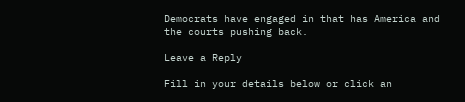Democrats have engaged in that has America and the courts pushing back.

Leave a Reply

Fill in your details below or click an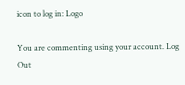icon to log in: Logo

You are commenting using your account. Log Out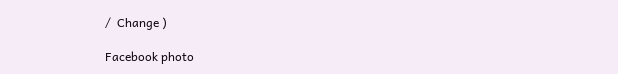/  Change )

Facebook photo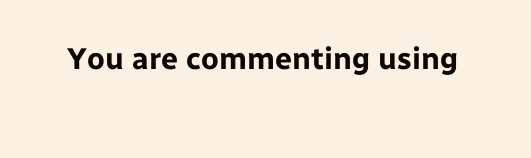You are commenting using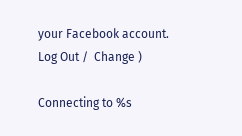your Facebook account. Log Out /  Change )

Connecting to %s